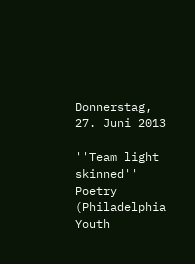Donnerstag, 27. Juni 2013

''Team light skinned'' Poetry (Philadelphia Youth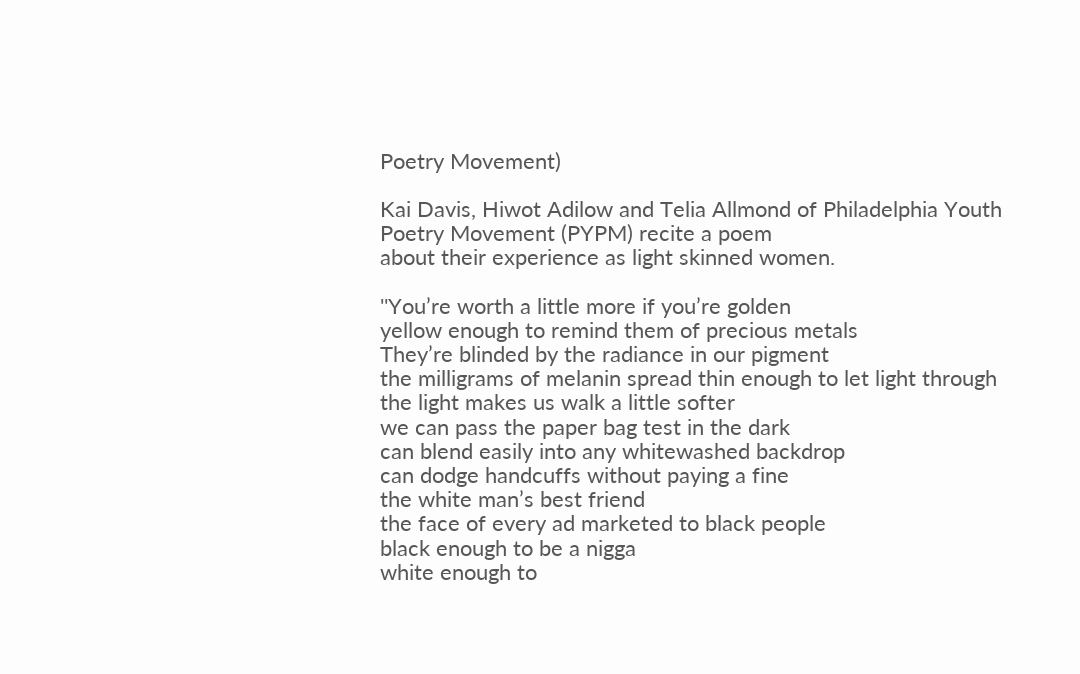Poetry Movement)

Kai Davis, Hiwot Adilow and Telia Allmond of Philadelphia Youth Poetry Movement (PYPM) recite a poem
about their experience as light skinned women.

''You’re worth a little more if you’re golden
yellow enough to remind them of precious metals
They’re blinded by the radiance in our pigment
the milligrams of melanin spread thin enough to let light through
the light makes us walk a little softer
we can pass the paper bag test in the dark
can blend easily into any whitewashed backdrop
can dodge handcuffs without paying a fine
the white man’s best friend
the face of every ad marketed to black people
black enough to be a nigga
white enough to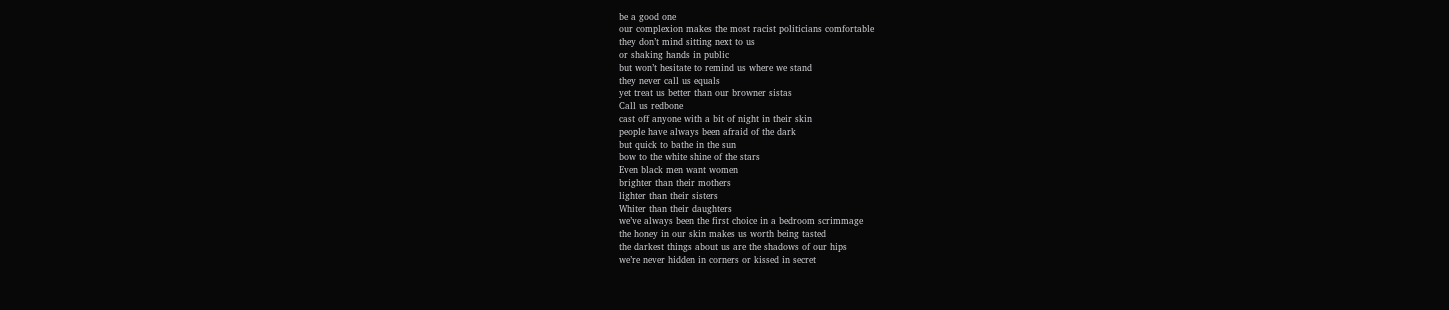be a good one
our complexion makes the most racist politicians comfortable
they don’t mind sitting next to us
or shaking hands in public
but won’t hesitate to remind us where we stand
they never call us equals
yet treat us better than our browner sistas
Call us redbone
cast off anyone with a bit of night in their skin
people have always been afraid of the dark
but quick to bathe in the sun
bow to the white shine of the stars
Even black men want women
brighter than their mothers
lighter than their sisters
Whiter than their daughters
we’ve always been the first choice in a bedroom scrimmage
the honey in our skin makes us worth being tasted
the darkest things about us are the shadows of our hips
we’re never hidden in corners or kissed in secret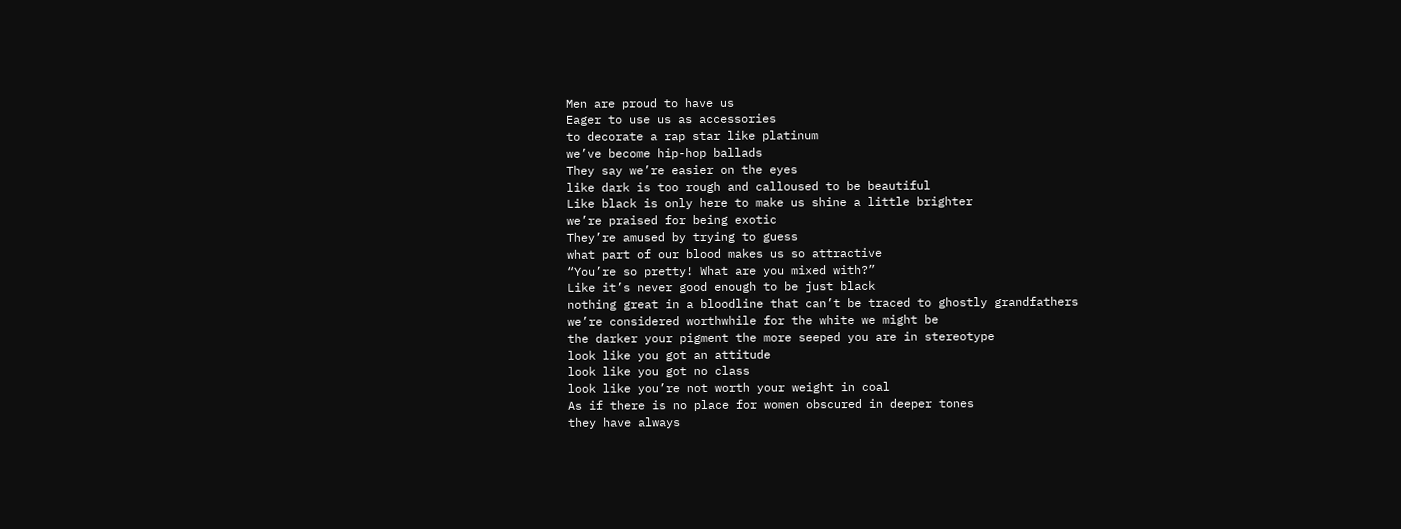Men are proud to have us
Eager to use us as accessories
to decorate a rap star like platinum
we’ve become hip-hop ballads
They say we’re easier on the eyes
like dark is too rough and calloused to be beautiful
Like black is only here to make us shine a little brighter
we’re praised for being exotic
They’re amused by trying to guess
what part of our blood makes us so attractive
“You’re so pretty! What are you mixed with?”
Like it’s never good enough to be just black
nothing great in a bloodline that can’t be traced to ghostly grandfathers
we’re considered worthwhile for the white we might be
the darker your pigment the more seeped you are in stereotype
look like you got an attitude
look like you got no class
look like you’re not worth your weight in coal
As if there is no place for women obscured in deeper tones
they have always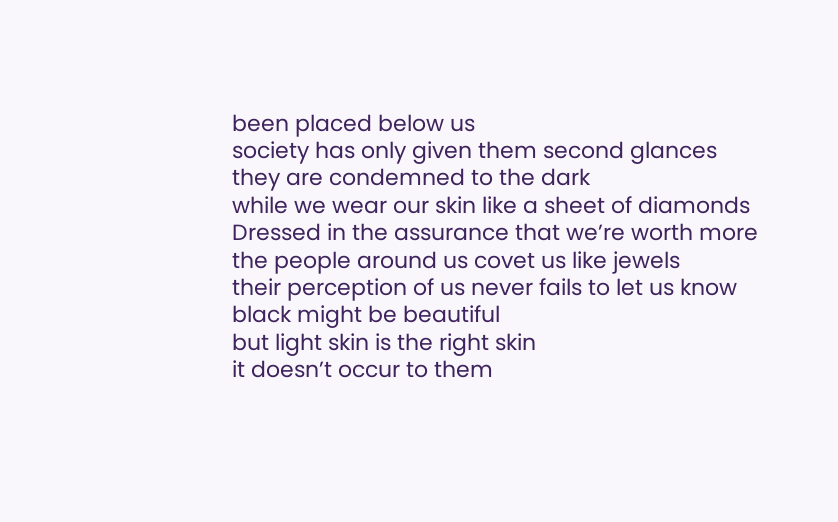been placed below us
society has only given them second glances
they are condemned to the dark
while we wear our skin like a sheet of diamonds
Dressed in the assurance that we’re worth more
the people around us covet us like jewels
their perception of us never fails to let us know
black might be beautiful
but light skin is the right skin
it doesn’t occur to them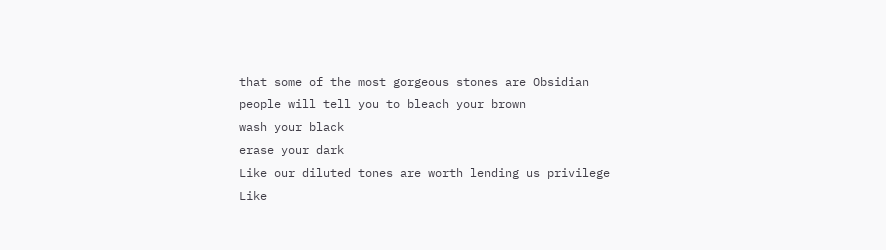that some of the most gorgeous stones are Obsidian
people will tell you to bleach your brown
wash your black
erase your dark
Like our diluted tones are worth lending us privilege
Like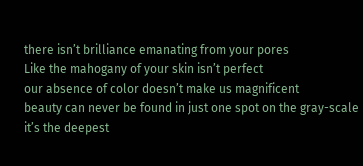there isn’t brilliance emanating from your pores
Like the mahogany of your skin isn’t perfect
our absence of color doesn’t make us magnificent
beauty can never be found in just one spot on the gray-scale
it’s the deepest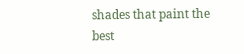shades that paint the best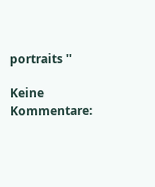portraits ''

Keine Kommentare: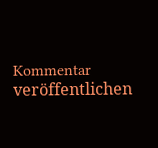Kommentar veröffentlichen